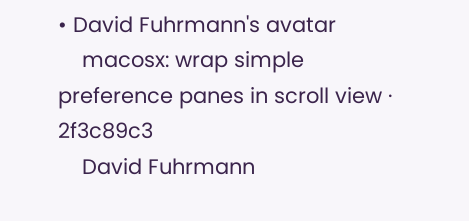• David Fuhrmann's avatar
    macosx: wrap simple preference panes in scroll view · 2f3c89c3
    David Fuhrmann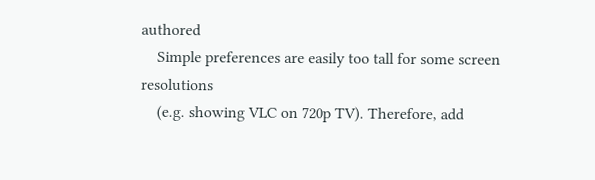authored
    Simple preferences are easily too tall for some screen resolutions
    (e.g. showing VLC on 720p TV). Therefore, add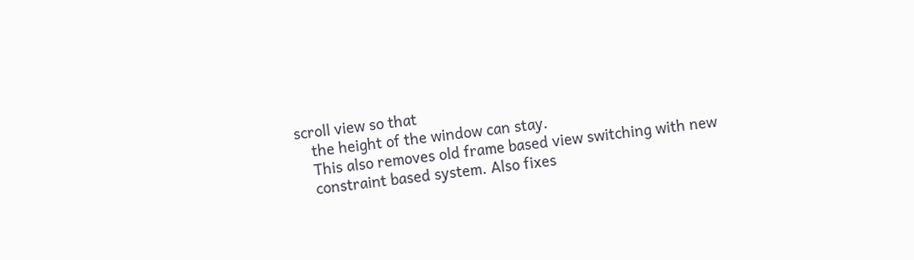scroll view so that
    the height of the window can stay.
    This also removes old frame based view switching with new
    constraint based system. Also fixes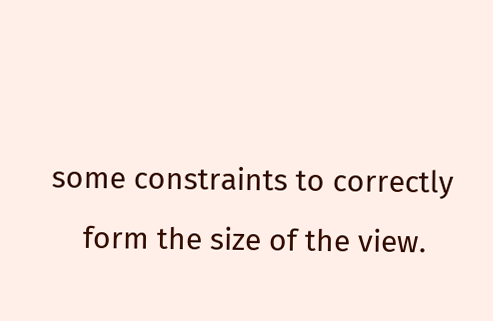some constraints to correctly
    form the size of the view.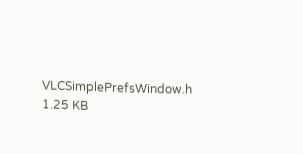VLCSimplePrefsWindow.h 1.25 KB